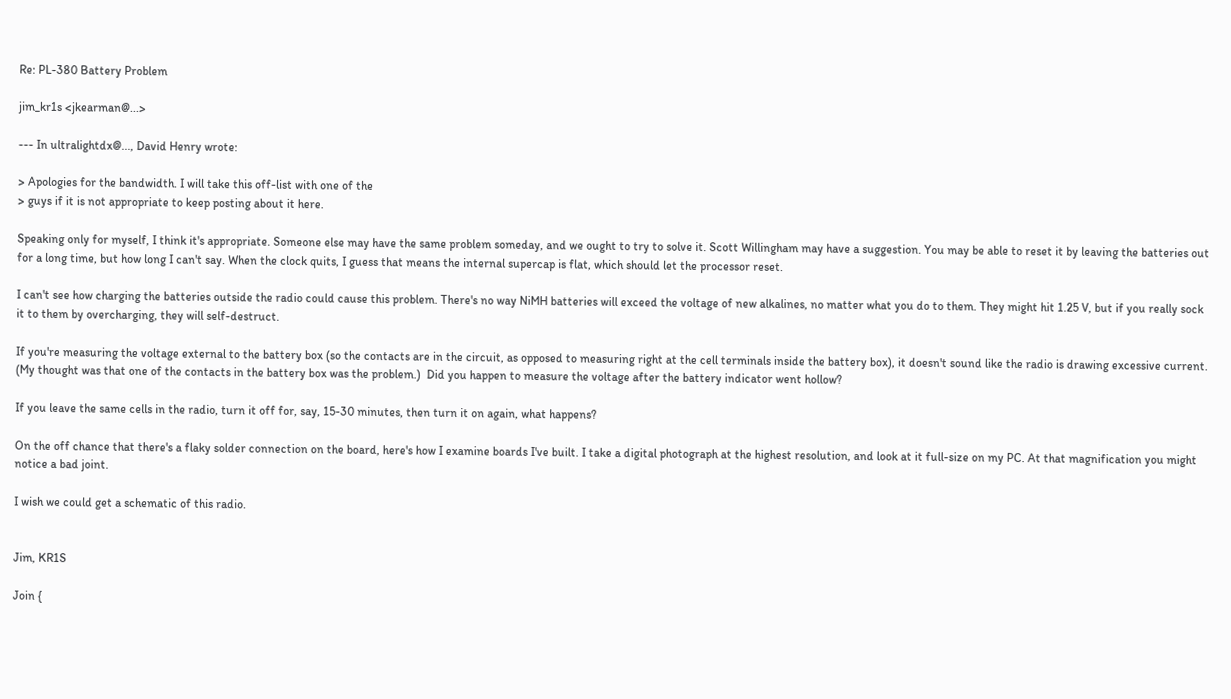Re: PL-380 Battery Problem

jim_kr1s <jkearman@...>

--- In ultralightdx@..., David Henry wrote:

> Apologies for the bandwidth. I will take this off-list with one of the
> guys if it is not appropriate to keep posting about it here.

Speaking only for myself, I think it's appropriate. Someone else may have the same problem someday, and we ought to try to solve it. Scott Willingham may have a suggestion. You may be able to reset it by leaving the batteries out for a long time, but how long I can't say. When the clock quits, I guess that means the internal supercap is flat, which should let the processor reset.

I can't see how charging the batteries outside the radio could cause this problem. There's no way NiMH batteries will exceed the voltage of new alkalines, no matter what you do to them. They might hit 1.25 V, but if you really sock it to them by overcharging, they will self-destruct.

If you're measuring the voltage external to the battery box (so the contacts are in the circuit, as opposed to measuring right at the cell terminals inside the battery box), it doesn't sound like the radio is drawing excessive current. (My thought was that one of the contacts in the battery box was the problem.)  Did you happen to measure the voltage after the battery indicator went hollow?

If you leave the same cells in the radio, turn it off for, say, 15-30 minutes, then turn it on again, what happens?

On the off chance that there's a flaky solder connection on the board, here's how I examine boards I've built. I take a digital photograph at the highest resolution, and look at it full-size on my PC. At that magnification you might notice a bad joint.

I wish we could get a schematic of this radio.


Jim, KR1S

Join {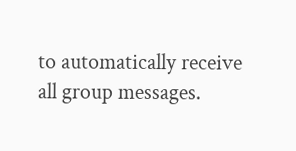to automatically receive all group messages.